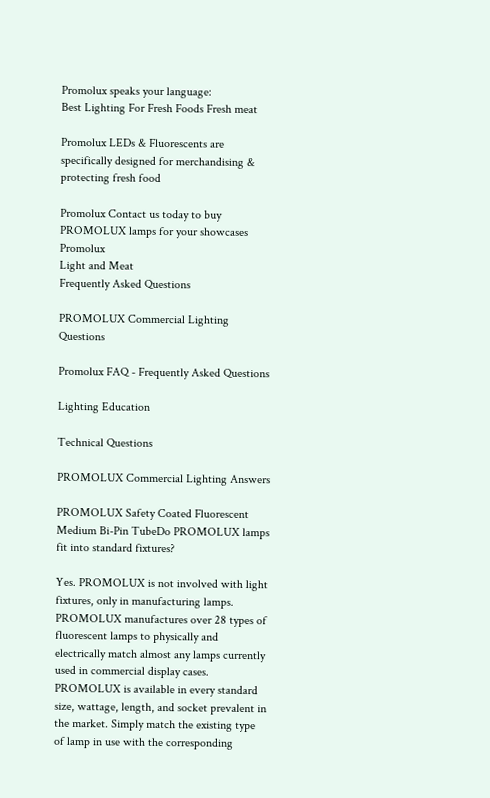Promolux speaks your language:
Best Lighting For Fresh Foods Fresh meat

Promolux LEDs & Fluorescents are specifically designed for merchandising & protecting fresh food

Promolux Contact us today to buy PROMOLUX lamps for your showcases Promolux
Light and Meat
Frequently Asked Questions

PROMOLUX Commercial Lighting Questions

Promolux FAQ - Frequently Asked Questions

Lighting Education

Technical Questions

PROMOLUX Commercial Lighting Answers

PROMOLUX Safety Coated Fluorescent Medium Bi-Pin TubeDo PROMOLUX lamps fit into standard fixtures?

Yes. PROMOLUX is not involved with light fixtures, only in manufacturing lamps. PROMOLUX manufactures over 28 types of fluorescent lamps to physically and electrically match almost any lamps currently used in commercial display cases. PROMOLUX is available in every standard size, wattage, length, and socket prevalent in the market. Simply match the existing type of lamp in use with the corresponding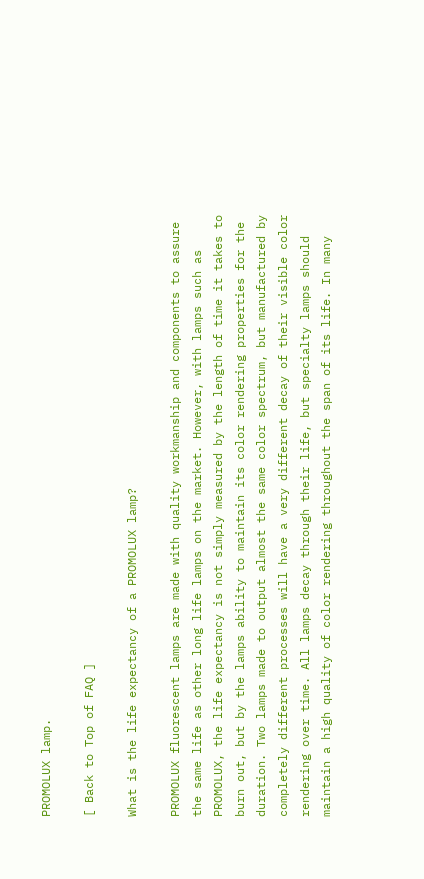PROMOLUX lamp.

[ Back to Top of FAQ ]

What is the life expectancy of a PROMOLUX lamp?

PROMOLUX fluorescent lamps are made with quality workmanship and components to assure the same life as other long life lamps on the market. However, with lamps such as PROMOLUX, the life expectancy is not simply measured by the length of time it takes to burn out, but by the lamps ability to maintain its color rendering properties for the duration. Two lamps made to output almost the same color spectrum, but manufactured by completely different processes will have a very different decay of their visible color rendering over time. All lamps decay through their life, but specialty lamps should maintain a high quality of color rendering throughout the span of its life. In many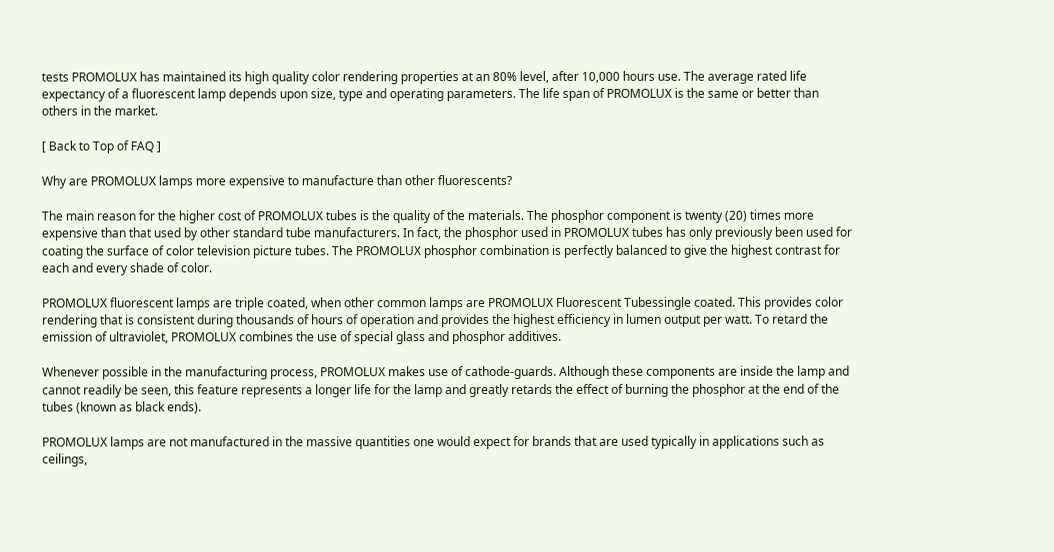tests PROMOLUX has maintained its high quality color rendering properties at an 80% level, after 10,000 hours use. The average rated life expectancy of a fluorescent lamp depends upon size, type and operating parameters. The life span of PROMOLUX is the same or better than others in the market.

[ Back to Top of FAQ ]

Why are PROMOLUX lamps more expensive to manufacture than other fluorescents?

The main reason for the higher cost of PROMOLUX tubes is the quality of the materials. The phosphor component is twenty (20) times more expensive than that used by other standard tube manufacturers. In fact, the phosphor used in PROMOLUX tubes has only previously been used for coating the surface of color television picture tubes. The PROMOLUX phosphor combination is perfectly balanced to give the highest contrast for each and every shade of color.

PROMOLUX fluorescent lamps are triple coated, when other common lamps are PROMOLUX Fluorescent Tubessingle coated. This provides color rendering that is consistent during thousands of hours of operation and provides the highest efficiency in lumen output per watt. To retard the emission of ultraviolet, PROMOLUX combines the use of special glass and phosphor additives.

Whenever possible in the manufacturing process, PROMOLUX makes use of cathode-guards. Although these components are inside the lamp and cannot readily be seen, this feature represents a longer life for the lamp and greatly retards the effect of burning the phosphor at the end of the tubes (known as black ends).

PROMOLUX lamps are not manufactured in the massive quantities one would expect for brands that are used typically in applications such as ceilings,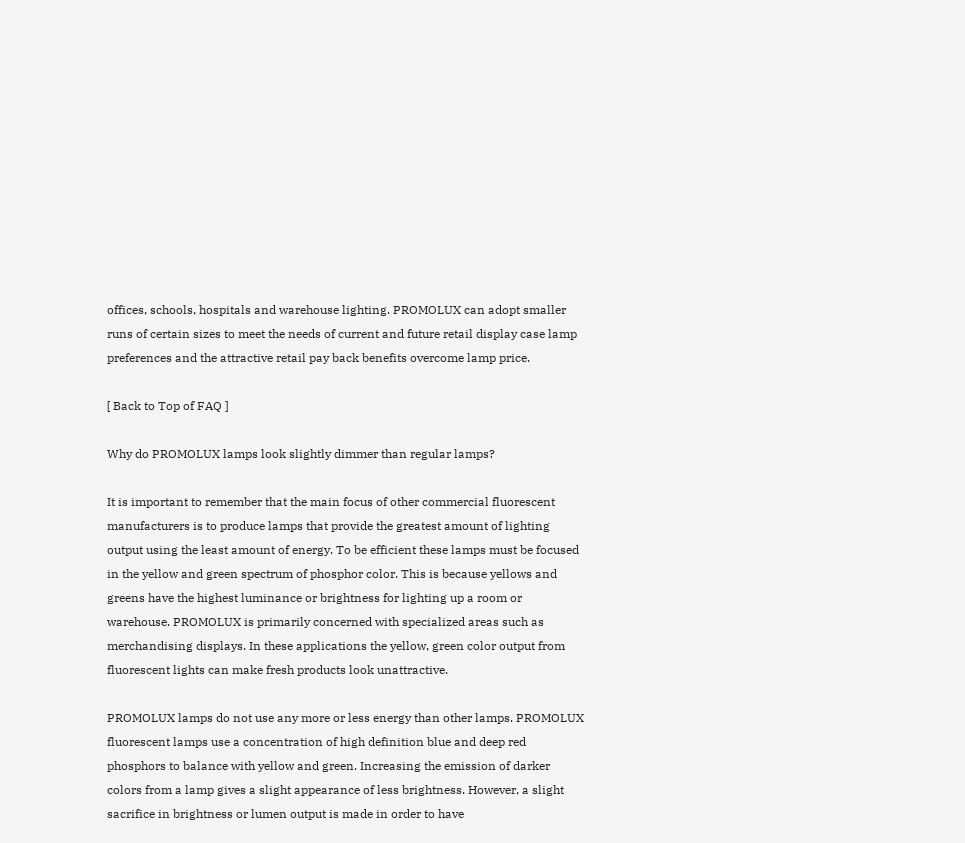offices, schools, hospitals and warehouse lighting. PROMOLUX can adopt smaller runs of certain sizes to meet the needs of current and future retail display case lamp preferences and the attractive retail pay back benefits overcome lamp price.

[ Back to Top of FAQ ]

Why do PROMOLUX lamps look slightly dimmer than regular lamps?

It is important to remember that the main focus of other commercial fluorescent manufacturers is to produce lamps that provide the greatest amount of lighting output using the least amount of energy. To be efficient these lamps must be focused in the yellow and green spectrum of phosphor color. This is because yellows and greens have the highest luminance or brightness for lighting up a room or warehouse. PROMOLUX is primarily concerned with specialized areas such as merchandising displays. In these applications the yellow, green color output from fluorescent lights can make fresh products look unattractive.

PROMOLUX lamps do not use any more or less energy than other lamps. PROMOLUX fluorescent lamps use a concentration of high definition blue and deep red phosphors to balance with yellow and green. Increasing the emission of darker colors from a lamp gives a slight appearance of less brightness. However, a slight sacrifice in brightness or lumen output is made in order to have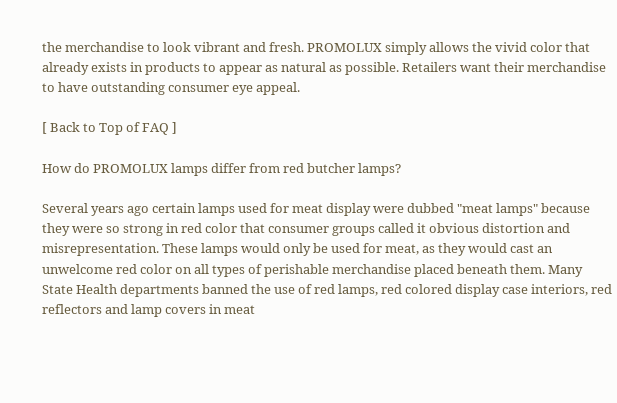the merchandise to look vibrant and fresh. PROMOLUX simply allows the vivid color that already exists in products to appear as natural as possible. Retailers want their merchandise to have outstanding consumer eye appeal.

[ Back to Top of FAQ ]

How do PROMOLUX lamps differ from red butcher lamps?

Several years ago certain lamps used for meat display were dubbed "meat lamps" because they were so strong in red color that consumer groups called it obvious distortion and misrepresentation. These lamps would only be used for meat, as they would cast an unwelcome red color on all types of perishable merchandise placed beneath them. Many State Health departments banned the use of red lamps, red colored display case interiors, red reflectors and lamp covers in meat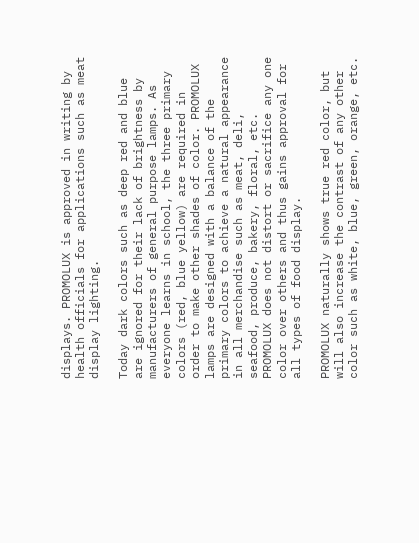displays. PROMOLUX is approved in writing by health officials for applications such as meat display lighting.

Today dark colors such as deep red and blue are ignored for their lack of brightness by manufacturers of general purpose lamps. As everyone learns in school, the three primary colors (red, blue yellow) are required in order to make other shades of color. PROMOLUX lamps are designed with a balance of the primary colors to achieve a natural appearance in all merchandise such as meat, deli, seafood, produce, bakery, floral, etc. PROMOLUX does not distort or sacrifice any one color over others and thus gains approval for all types of food display.

PROMOLUX naturally shows true red color, but will also increase the contrast of any other color such as white, blue, green, orange, etc.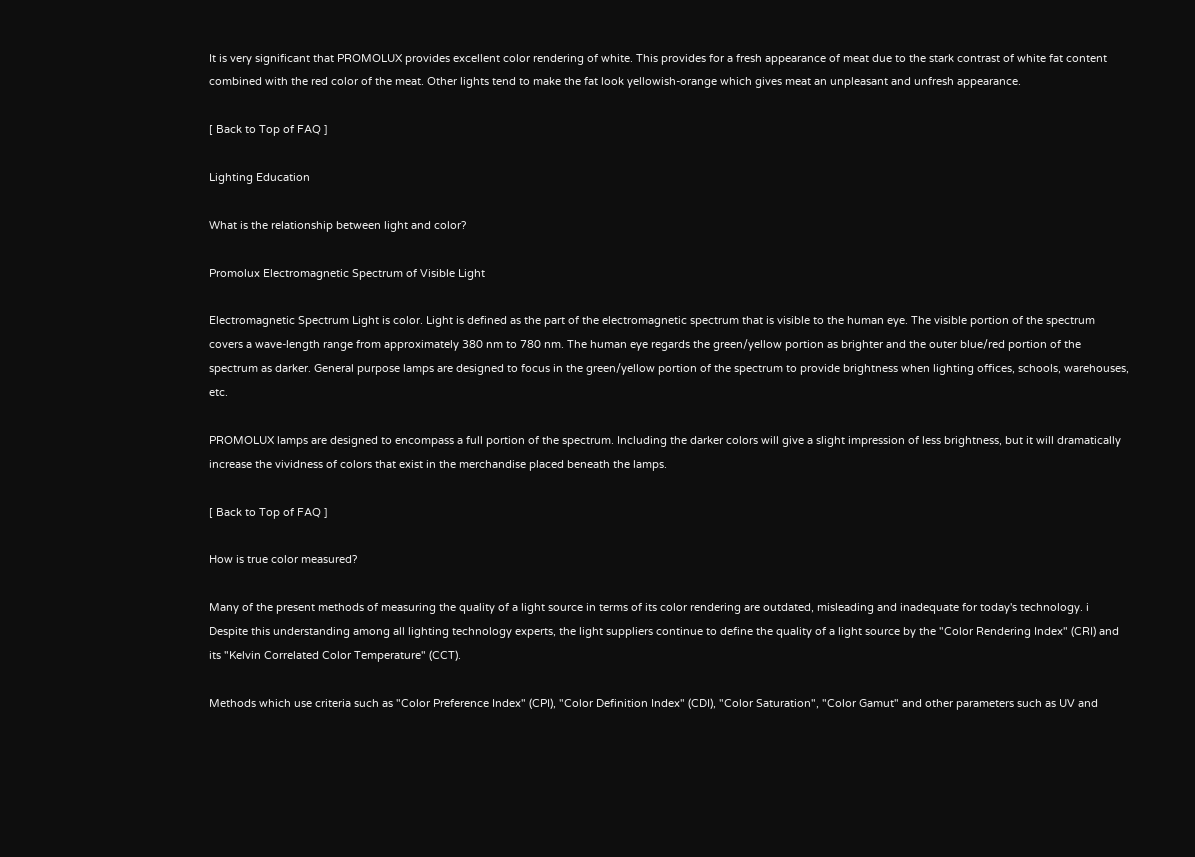It is very significant that PROMOLUX provides excellent color rendering of white. This provides for a fresh appearance of meat due to the stark contrast of white fat content combined with the red color of the meat. Other lights tend to make the fat look yellowish-orange which gives meat an unpleasant and unfresh appearance.

[ Back to Top of FAQ ]

Lighting Education

What is the relationship between light and color?

Promolux Electromagnetic Spectrum of Visible Light

Electromagnetic Spectrum Light is color. Light is defined as the part of the electromagnetic spectrum that is visible to the human eye. The visible portion of the spectrum covers a wave-length range from approximately 380 nm to 780 nm. The human eye regards the green/yellow portion as brighter and the outer blue/red portion of the spectrum as darker. General purpose lamps are designed to focus in the green/yellow portion of the spectrum to provide brightness when lighting offices, schools, warehouses, etc.

PROMOLUX lamps are designed to encompass a full portion of the spectrum. Including the darker colors will give a slight impression of less brightness, but it will dramatically increase the vividness of colors that exist in the merchandise placed beneath the lamps.

[ Back to Top of FAQ ]

How is true color measured?

Many of the present methods of measuring the quality of a light source in terms of its color rendering are outdated, misleading and inadequate for today's technology. i Despite this understanding among all lighting technology experts, the light suppliers continue to define the quality of a light source by the "Color Rendering Index" (CRI) and its "Kelvin Correlated Color Temperature" (CCT).

Methods which use criteria such as "Color Preference Index" (CPI), "Color Definition Index" (CDI), "Color Saturation", "Color Gamut" and other parameters such as UV and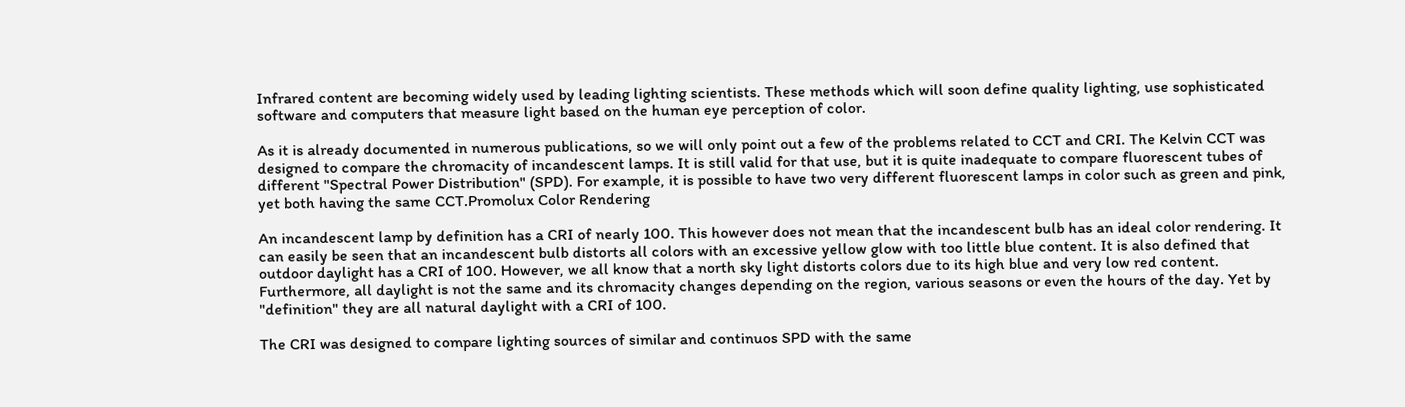Infrared content are becoming widely used by leading lighting scientists. These methods which will soon define quality lighting, use sophisticated software and computers that measure light based on the human eye perception of color.

As it is already documented in numerous publications, so we will only point out a few of the problems related to CCT and CRI. The Kelvin CCT was designed to compare the chromacity of incandescent lamps. It is still valid for that use, but it is quite inadequate to compare fluorescent tubes of different "Spectral Power Distribution" (SPD). For example, it is possible to have two very different fluorescent lamps in color such as green and pink, yet both having the same CCT.Promolux Color Rendering

An incandescent lamp by definition has a CRI of nearly 100. This however does not mean that the incandescent bulb has an ideal color rendering. It can easily be seen that an incandescent bulb distorts all colors with an excessive yellow glow with too little blue content. It is also defined that outdoor daylight has a CRI of 100. However, we all know that a north sky light distorts colors due to its high blue and very low red content. Furthermore, all daylight is not the same and its chromacity changes depending on the region, various seasons or even the hours of the day. Yet by "definition" they are all natural daylight with a CRI of 100.

The CRI was designed to compare lighting sources of similar and continuos SPD with the same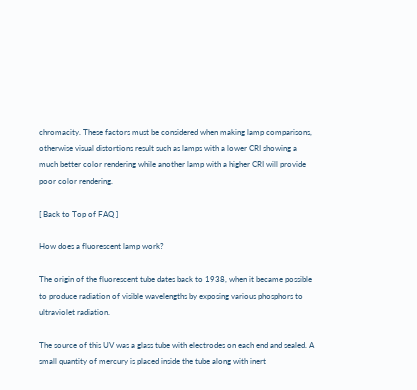chromacity. These factors must be considered when making lamp comparisons, otherwise visual distortions result such as lamps with a lower CRI showing a much better color rendering while another lamp with a higher CRI will provide poor color rendering.

[ Back to Top of FAQ ]

How does a fluorescent lamp work?

The origin of the fluorescent tube dates back to 1938, when it became possible to produce radiation of visible wavelengths by exposing various phosphors to ultraviolet radiation.

The source of this UV was a glass tube with electrodes on each end and sealed. A small quantity of mercury is placed inside the tube along with inert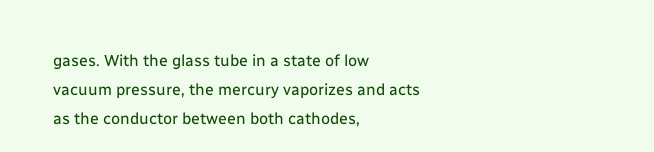gases. With the glass tube in a state of low vacuum pressure, the mercury vaporizes and acts as the conductor between both cathodes,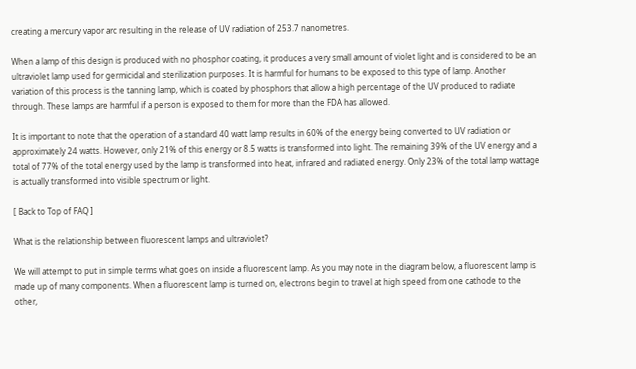creating a mercury vapor arc resulting in the release of UV radiation of 253.7 nanometres.

When a lamp of this design is produced with no phosphor coating, it produces a very small amount of violet light and is considered to be an ultraviolet lamp used for germicidal and sterilization purposes. It is harmful for humans to be exposed to this type of lamp. Another variation of this process is the tanning lamp, which is coated by phosphors that allow a high percentage of the UV produced to radiate through. These lamps are harmful if a person is exposed to them for more than the FDA has allowed.

It is important to note that the operation of a standard 40 watt lamp results in 60% of the energy being converted to UV radiation or approximately 24 watts. However, only 21% of this energy or 8.5 watts is transformed into light. The remaining 39% of the UV energy and a total of 77% of the total energy used by the lamp is transformed into heat, infrared and radiated energy. Only 23% of the total lamp wattage is actually transformed into visible spectrum or light.

[ Back to Top of FAQ ]

What is the relationship between fluorescent lamps and ultraviolet?

We will attempt to put in simple terms what goes on inside a fluorescent lamp. As you may note in the diagram below, a fluorescent lamp is made up of many components. When a fluorescent lamp is turned on, electrons begin to travel at high speed from one cathode to the other,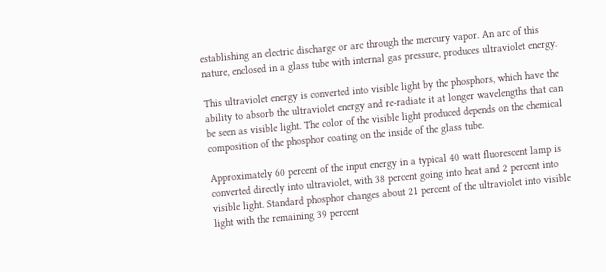establishing an electric discharge or arc through the mercury vapor. An arc of this nature, enclosed in a glass tube with internal gas pressure, produces ultraviolet energy.

This ultraviolet energy is converted into visible light by the phosphors, which have the ability to absorb the ultraviolet energy and re-radiate it at longer wavelengths that can be seen as visible light. The color of the visible light produced depends on the chemical composition of the phosphor coating on the inside of the glass tube.

Approximately 60 percent of the input energy in a typical 40 watt fluorescent lamp is converted directly into ultraviolet, with 38 percent going into heat and 2 percent into visible light. Standard phosphor changes about 21 percent of the ultraviolet into visible light with the remaining 39 percent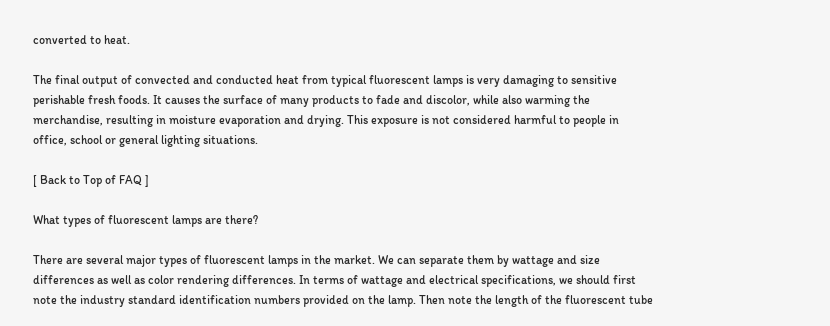converted to heat.

The final output of convected and conducted heat from typical fluorescent lamps is very damaging to sensitive perishable fresh foods. It causes the surface of many products to fade and discolor, while also warming the merchandise, resulting in moisture evaporation and drying. This exposure is not considered harmful to people in office, school or general lighting situations.

[ Back to Top of FAQ ]

What types of fluorescent lamps are there?

There are several major types of fluorescent lamps in the market. We can separate them by wattage and size differences as well as color rendering differences. In terms of wattage and electrical specifications, we should first note the industry standard identification numbers provided on the lamp. Then note the length of the fluorescent tube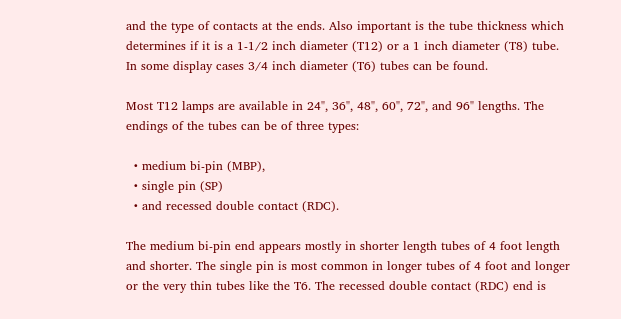and the type of contacts at the ends. Also important is the tube thickness which determines if it is a 1-1/2 inch diameter (T12) or a 1 inch diameter (T8) tube. In some display cases 3/4 inch diameter (T6) tubes can be found.

Most T12 lamps are available in 24", 36", 48", 60", 72", and 96" lengths. The endings of the tubes can be of three types:

  • medium bi-pin (MBP),
  • single pin (SP)
  • and recessed double contact (RDC).

The medium bi-pin end appears mostly in shorter length tubes of 4 foot length and shorter. The single pin is most common in longer tubes of 4 foot and longer or the very thin tubes like the T6. The recessed double contact (RDC) end is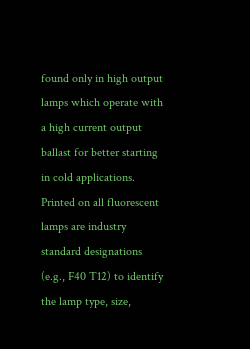found only in high output lamps which operate with a high current output ballast for better starting in cold applications. Printed on all fluorescent lamps are industry standard designations (e.g., F40 T12) to identify the lamp type, size,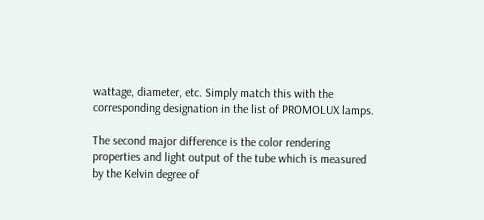wattage, diameter, etc. Simply match this with the corresponding designation in the list of PROMOLUX lamps.

The second major difference is the color rendering properties and light output of the tube which is measured by the Kelvin degree of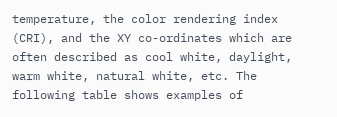temperature, the color rendering index (CRI), and the XY co-ordinates which are often described as cool white, daylight, warm white, natural white, etc. The following table shows examples of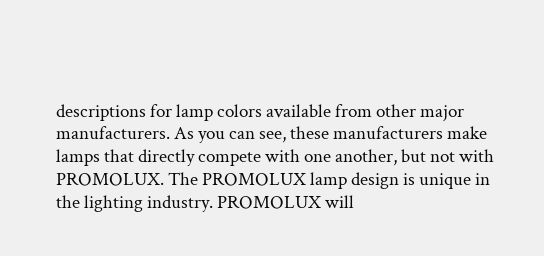descriptions for lamp colors available from other major manufacturers. As you can see, these manufacturers make lamps that directly compete with one another, but not with PROMOLUX. The PROMOLUX lamp design is unique in the lighting industry. PROMOLUX will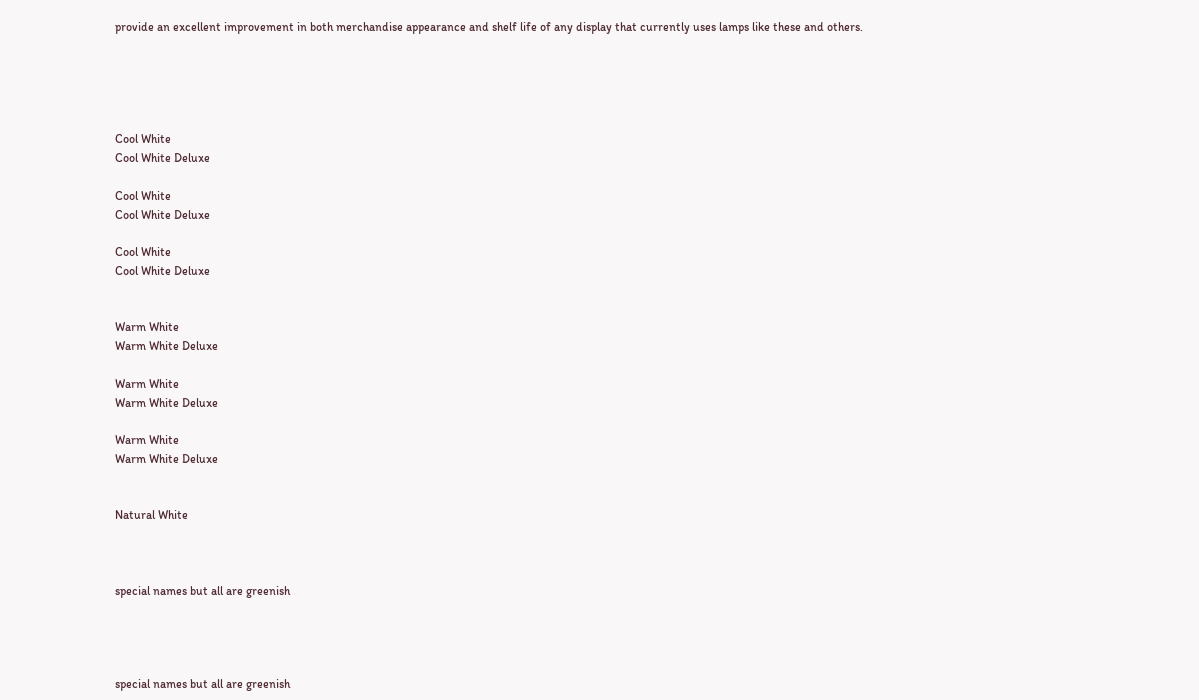provide an excellent improvement in both merchandise appearance and shelf life of any display that currently uses lamps like these and others.





Cool White
Cool White Deluxe

Cool White
Cool White Deluxe

Cool White
Cool White Deluxe


Warm White
Warm White Deluxe

Warm White
Warm White Deluxe

Warm White
Warm White Deluxe


Natural White



special names but all are greenish




special names but all are greenish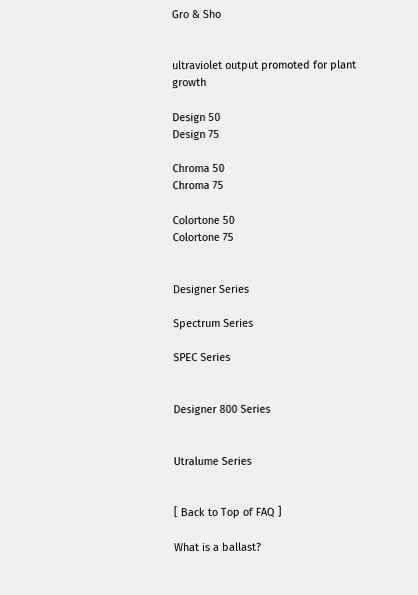Gro & Sho


ultraviolet output promoted for plant growth

Design 50
Design 75

Chroma 50
Chroma 75

Colortone 50
Colortone 75


Designer Series

Spectrum Series

SPEC Series


Designer 800 Series


Utralume Series


[ Back to Top of FAQ ]

What is a ballast?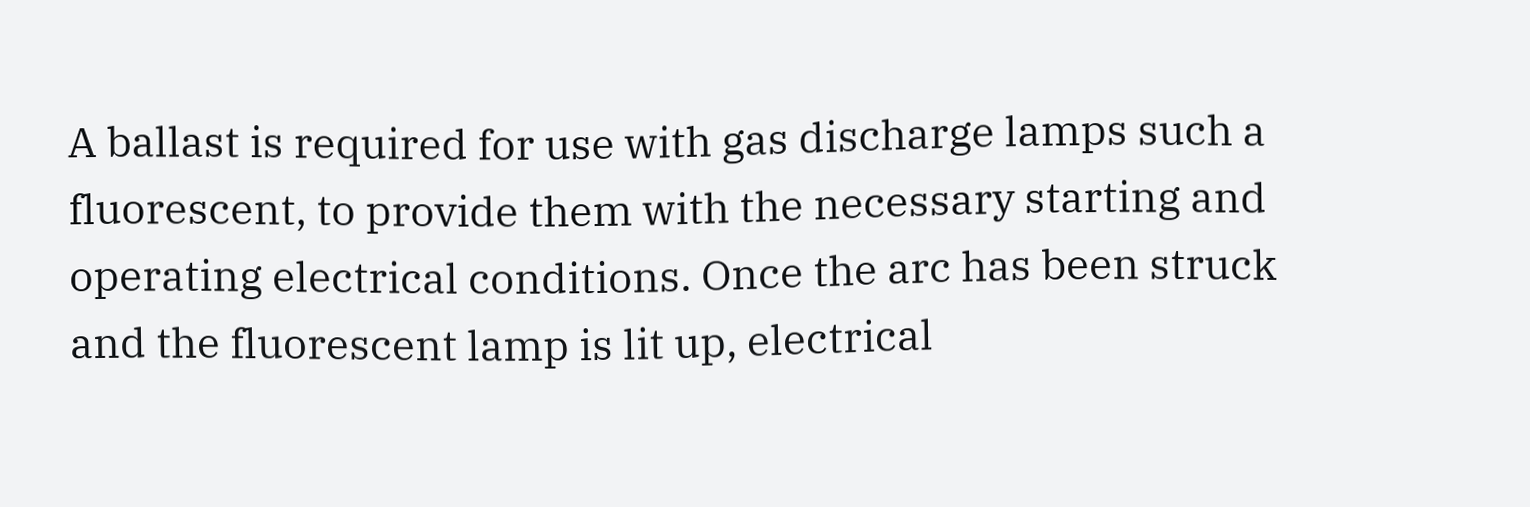A ballast is required for use with gas discharge lamps such a fluorescent, to provide them with the necessary starting and operating electrical conditions. Once the arc has been struck and the fluorescent lamp is lit up, electrical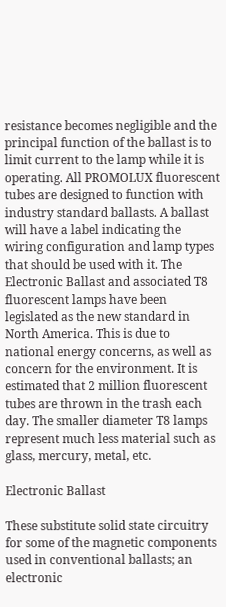resistance becomes negligible and the principal function of the ballast is to limit current to the lamp while it is operating. All PROMOLUX fluorescent tubes are designed to function with industry standard ballasts. A ballast will have a label indicating the wiring configuration and lamp types that should be used with it. The Electronic Ballast and associated T8 fluorescent lamps have been legislated as the new standard in North America. This is due to national energy concerns, as well as concern for the environment. It is estimated that 2 million fluorescent tubes are thrown in the trash each day. The smaller diameter T8 lamps represent much less material such as glass, mercury, metal, etc.

Electronic Ballast

These substitute solid state circuitry for some of the magnetic components used in conventional ballasts; an electronic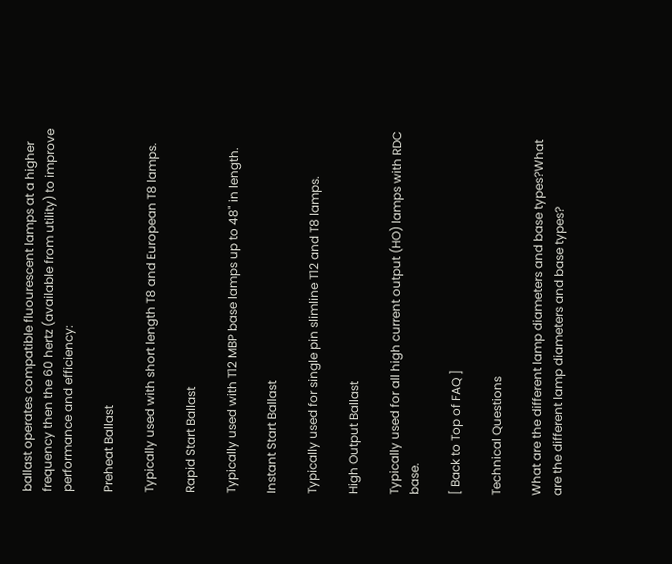ballast operates compatible fluourescent lamps at a higher frequency then the 60 hertz (available from utility) to improve performance and efficiency:

Preheat Ballast

Typically used with short length T8 and European T8 lamps.

Rapid Start Ballast

Typically used with T12 MBP base lamps up to 48" in length.

Instant Start Ballast

Typically used for single pin slimline T12 and T8 lamps.

High Output Ballast

Typically used for all high current output (HO) lamps with RDC base.

[ Back to Top of FAQ ]

Technical Questions

What are the different lamp diameters and base types?What are the different lamp diameters and base types?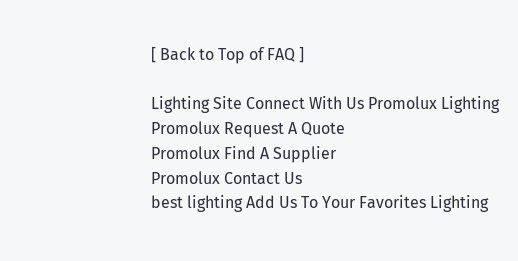[ Back to Top of FAQ ]

Lighting Site Connect With Us Promolux Lighting
Promolux Request A Quote
Promolux Find A Supplier
Promolux Contact Us
best lighting Add Us To Your Favorites Lighting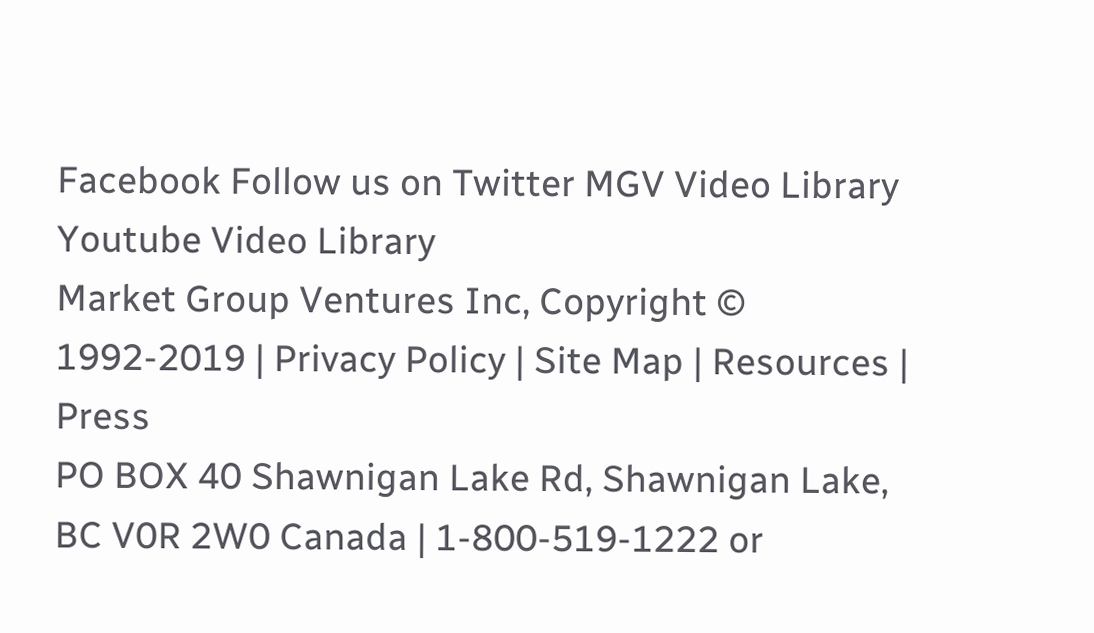Facebook Follow us on Twitter MGV Video Library Youtube Video Library
Market Group Ventures Inc, Copyright © 1992-2019 | Privacy Policy | Site Map | Resources | Press
PO BOX 40 Shawnigan Lake Rd, Shawnigan Lake, BC V0R 2W0 Canada | 1-800-519-1222 or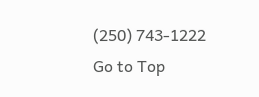(250) 743-1222
Go to Top